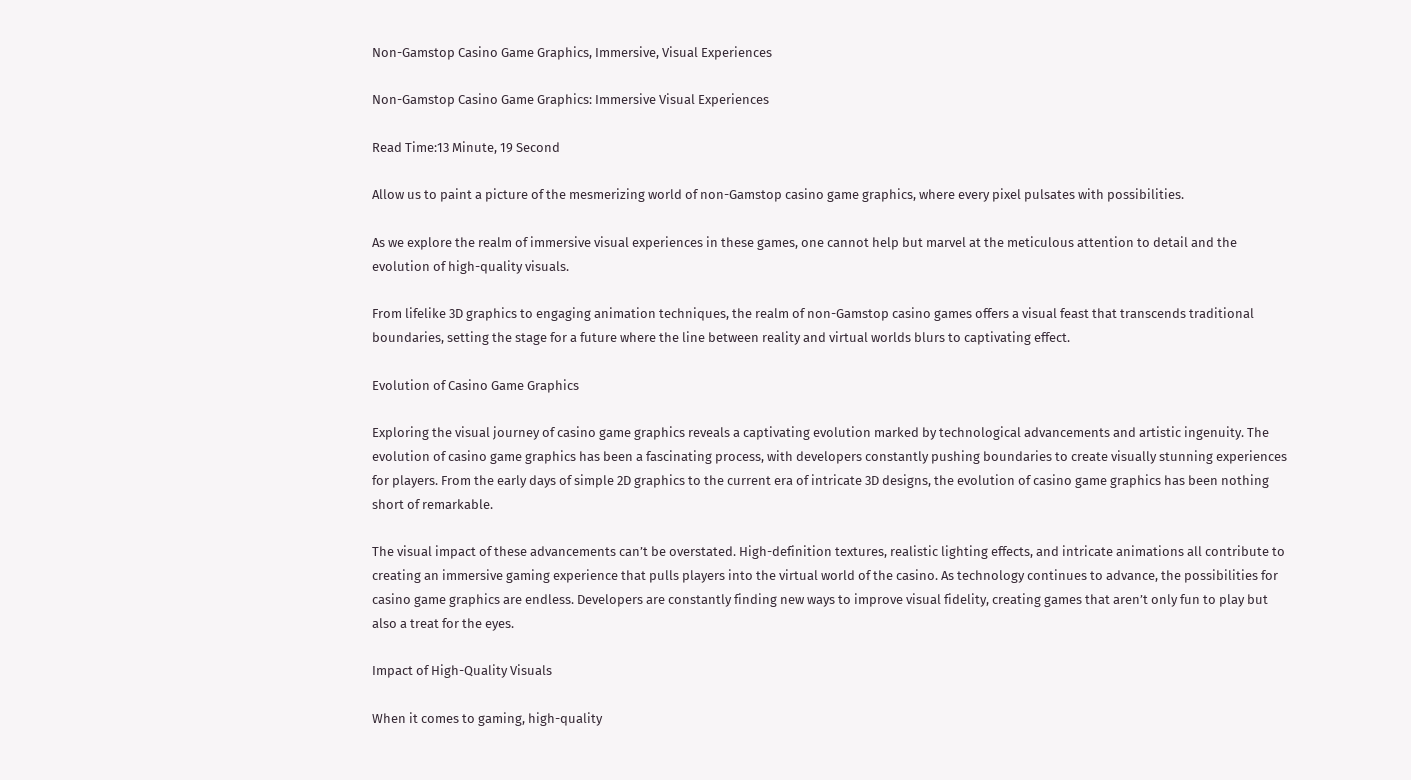Non-Gamstop Casino Game Graphics, Immersive, Visual Experiences

Non-Gamstop Casino Game Graphics: Immersive Visual Experiences

Read Time:13 Minute, 19 Second

Allow us to paint a picture of the mesmerizing world of non-Gamstop casino game graphics, where every pixel pulsates with possibilities.

As we explore the realm of immersive visual experiences in these games, one cannot help but marvel at the meticulous attention to detail and the evolution of high-quality visuals.

From lifelike 3D graphics to engaging animation techniques, the realm of non-Gamstop casino games offers a visual feast that transcends traditional boundaries, setting the stage for a future where the line between reality and virtual worlds blurs to captivating effect.

Evolution of Casino Game Graphics

Exploring the visual journey of casino game graphics reveals a captivating evolution marked by technological advancements and artistic ingenuity. The evolution of casino game graphics has been a fascinating process, with developers constantly pushing boundaries to create visually stunning experiences for players. From the early days of simple 2D graphics to the current era of intricate 3D designs, the evolution of casino game graphics has been nothing short of remarkable.

The visual impact of these advancements can’t be overstated. High-definition textures, realistic lighting effects, and intricate animations all contribute to creating an immersive gaming experience that pulls players into the virtual world of the casino. As technology continues to advance, the possibilities for casino game graphics are endless. Developers are constantly finding new ways to improve visual fidelity, creating games that aren’t only fun to play but also a treat for the eyes.

Impact of High-Quality Visuals

When it comes to gaming, high-quality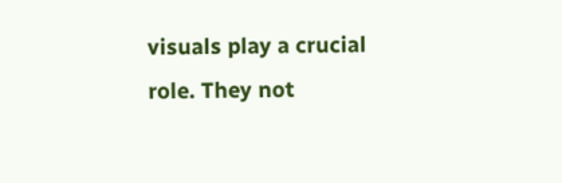visuals play a crucial role. They not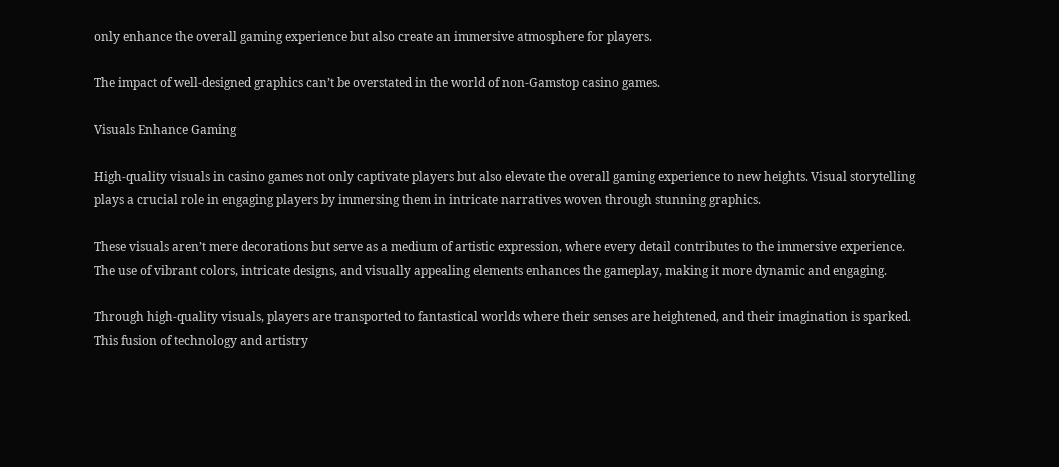only enhance the overall gaming experience but also create an immersive atmosphere for players.

The impact of well-designed graphics can’t be overstated in the world of non-Gamstop casino games.

Visuals Enhance Gaming

High-quality visuals in casino games not only captivate players but also elevate the overall gaming experience to new heights. Visual storytelling plays a crucial role in engaging players by immersing them in intricate narratives woven through stunning graphics.

These visuals aren’t mere decorations but serve as a medium of artistic expression, where every detail contributes to the immersive experience. The use of vibrant colors, intricate designs, and visually appealing elements enhances the gameplay, making it more dynamic and engaging.

Through high-quality visuals, players are transported to fantastical worlds where their senses are heightened, and their imagination is sparked. This fusion of technology and artistry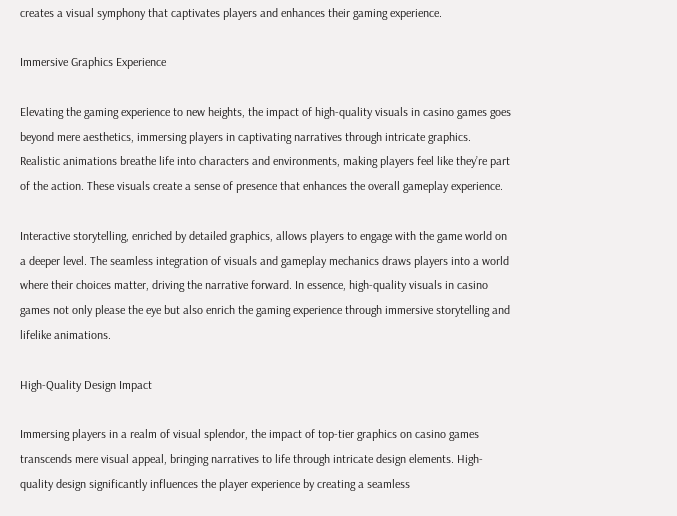creates a visual symphony that captivates players and enhances their gaming experience.

Immersive Graphics Experience

Elevating the gaming experience to new heights, the impact of high-quality visuals in casino games goes beyond mere aesthetics, immersing players in captivating narratives through intricate graphics. Realistic animations breathe life into characters and environments, making players feel like they’re part of the action. These visuals create a sense of presence that enhances the overall gameplay experience.

Interactive storytelling, enriched by detailed graphics, allows players to engage with the game world on a deeper level. The seamless integration of visuals and gameplay mechanics draws players into a world where their choices matter, driving the narrative forward. In essence, high-quality visuals in casino games not only please the eye but also enrich the gaming experience through immersive storytelling and lifelike animations.

High-Quality Design Impact

Immersing players in a realm of visual splendor, the impact of top-tier graphics on casino games transcends mere visual appeal, bringing narratives to life through intricate design elements. High-quality design significantly influences the player experience by creating a seamless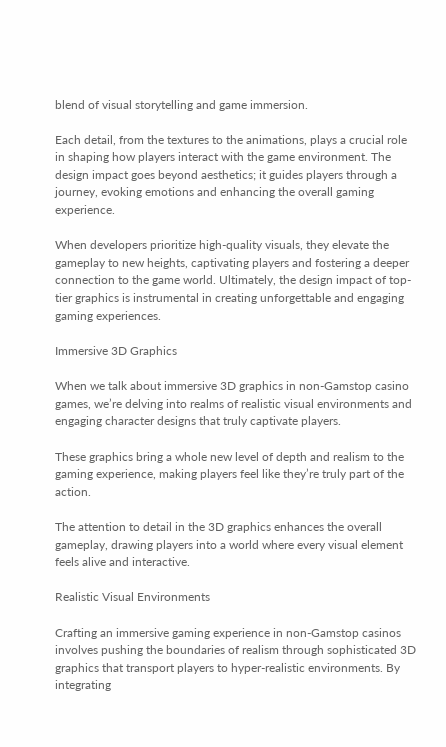blend of visual storytelling and game immersion.

Each detail, from the textures to the animations, plays a crucial role in shaping how players interact with the game environment. The design impact goes beyond aesthetics; it guides players through a journey, evoking emotions and enhancing the overall gaming experience.

When developers prioritize high-quality visuals, they elevate the gameplay to new heights, captivating players and fostering a deeper connection to the game world. Ultimately, the design impact of top-tier graphics is instrumental in creating unforgettable and engaging gaming experiences.

Immersive 3D Graphics

When we talk about immersive 3D graphics in non-Gamstop casino games, we’re delving into realms of realistic visual environments and engaging character designs that truly captivate players.

These graphics bring a whole new level of depth and realism to the gaming experience, making players feel like they’re truly part of the action.

The attention to detail in the 3D graphics enhances the overall gameplay, drawing players into a world where every visual element feels alive and interactive.

Realistic Visual Environments

Crafting an immersive gaming experience in non-Gamstop casinos involves pushing the boundaries of realism through sophisticated 3D graphics that transport players to hyper-realistic environments. By integrating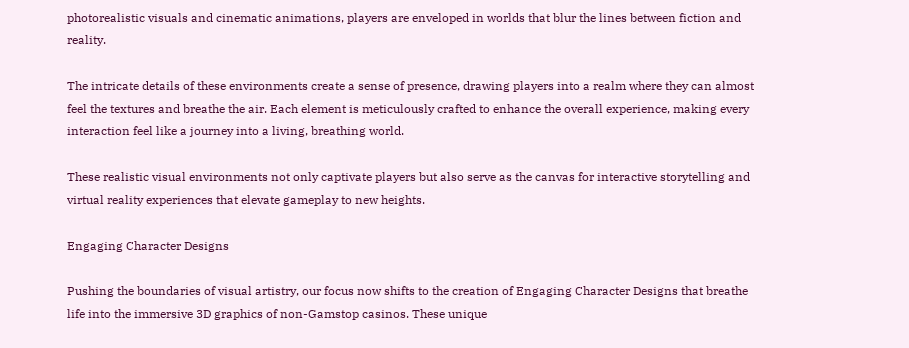photorealistic visuals and cinematic animations, players are enveloped in worlds that blur the lines between fiction and reality.

The intricate details of these environments create a sense of presence, drawing players into a realm where they can almost feel the textures and breathe the air. Each element is meticulously crafted to enhance the overall experience, making every interaction feel like a journey into a living, breathing world.

These realistic visual environments not only captivate players but also serve as the canvas for interactive storytelling and virtual reality experiences that elevate gameplay to new heights.

Engaging Character Designs

Pushing the boundaries of visual artistry, our focus now shifts to the creation of Engaging Character Designs that breathe life into the immersive 3D graphics of non-Gamstop casinos. These unique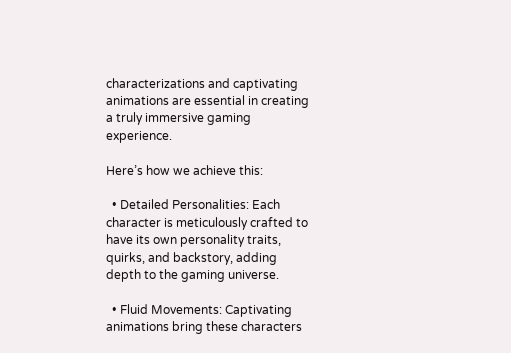characterizations and captivating animations are essential in creating a truly immersive gaming experience.

Here’s how we achieve this:

  • Detailed Personalities: Each character is meticulously crafted to have its own personality traits, quirks, and backstory, adding depth to the gaming universe.

  • Fluid Movements: Captivating animations bring these characters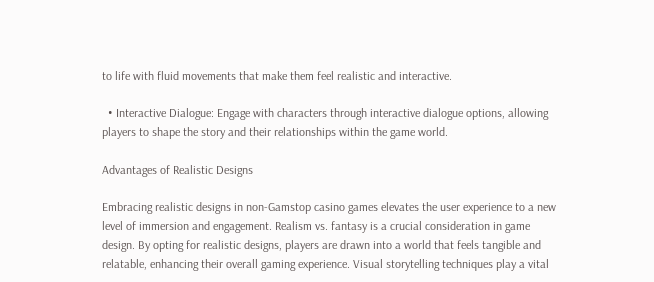to life with fluid movements that make them feel realistic and interactive.

  • Interactive Dialogue: Engage with characters through interactive dialogue options, allowing players to shape the story and their relationships within the game world.

Advantages of Realistic Designs

Embracing realistic designs in non-Gamstop casino games elevates the user experience to a new level of immersion and engagement. Realism vs. fantasy is a crucial consideration in game design. By opting for realistic designs, players are drawn into a world that feels tangible and relatable, enhancing their overall gaming experience. Visual storytelling techniques play a vital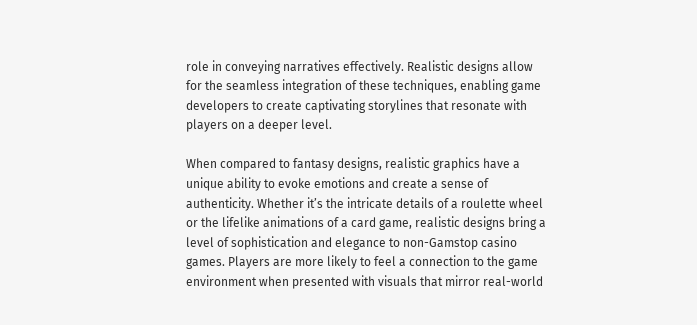role in conveying narratives effectively. Realistic designs allow for the seamless integration of these techniques, enabling game developers to create captivating storylines that resonate with players on a deeper level.

When compared to fantasy designs, realistic graphics have a unique ability to evoke emotions and create a sense of authenticity. Whether it’s the intricate details of a roulette wheel or the lifelike animations of a card game, realistic designs bring a level of sophistication and elegance to non-Gamstop casino games. Players are more likely to feel a connection to the game environment when presented with visuals that mirror real-world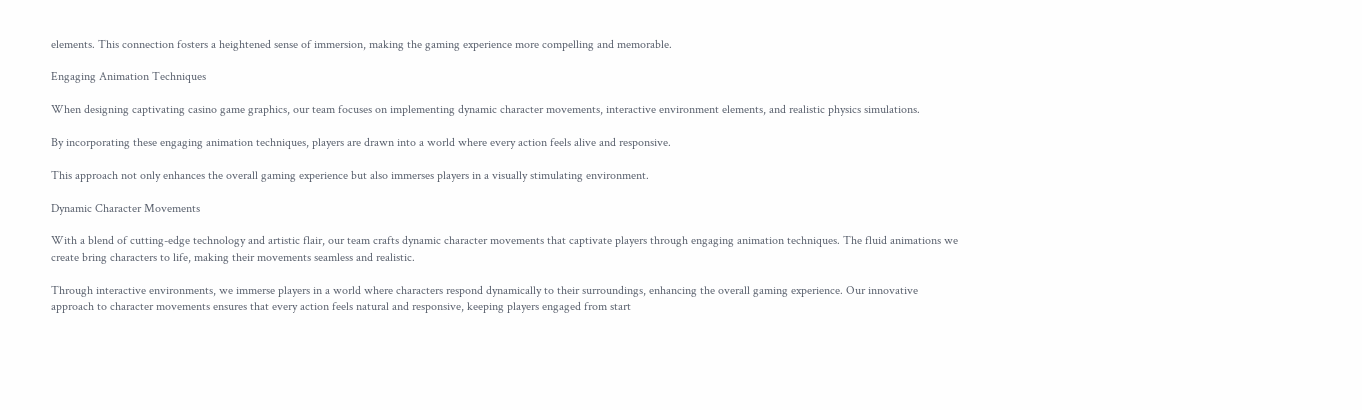elements. This connection fosters a heightened sense of immersion, making the gaming experience more compelling and memorable.

Engaging Animation Techniques

When designing captivating casino game graphics, our team focuses on implementing dynamic character movements, interactive environment elements, and realistic physics simulations.

By incorporating these engaging animation techniques, players are drawn into a world where every action feels alive and responsive.

This approach not only enhances the overall gaming experience but also immerses players in a visually stimulating environment.

Dynamic Character Movements

With a blend of cutting-edge technology and artistic flair, our team crafts dynamic character movements that captivate players through engaging animation techniques. The fluid animations we create bring characters to life, making their movements seamless and realistic.

Through interactive environments, we immerse players in a world where characters respond dynamically to their surroundings, enhancing the overall gaming experience. Our innovative approach to character movements ensures that every action feels natural and responsive, keeping players engaged from start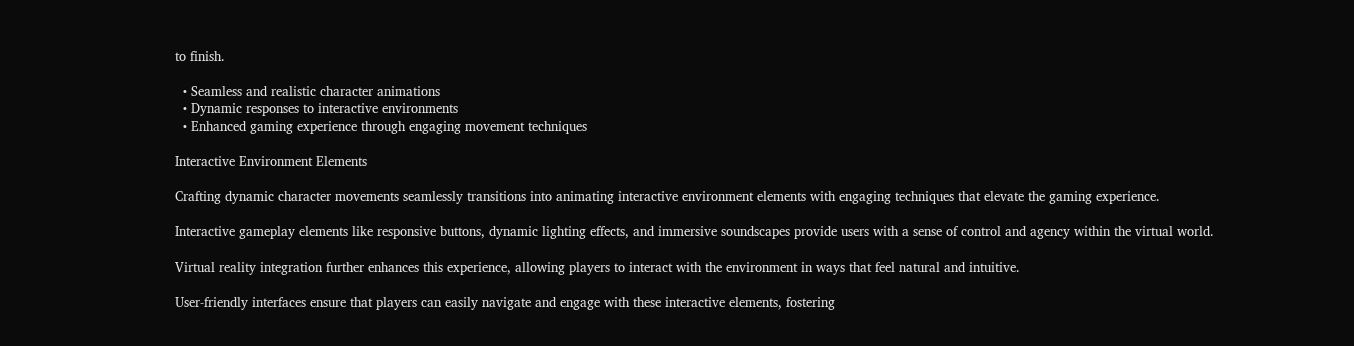to finish.

  • Seamless and realistic character animations
  • Dynamic responses to interactive environments
  • Enhanced gaming experience through engaging movement techniques

Interactive Environment Elements

Crafting dynamic character movements seamlessly transitions into animating interactive environment elements with engaging techniques that elevate the gaming experience.

Interactive gameplay elements like responsive buttons, dynamic lighting effects, and immersive soundscapes provide users with a sense of control and agency within the virtual world.

Virtual reality integration further enhances this experience, allowing players to interact with the environment in ways that feel natural and intuitive.

User-friendly interfaces ensure that players can easily navigate and engage with these interactive elements, fostering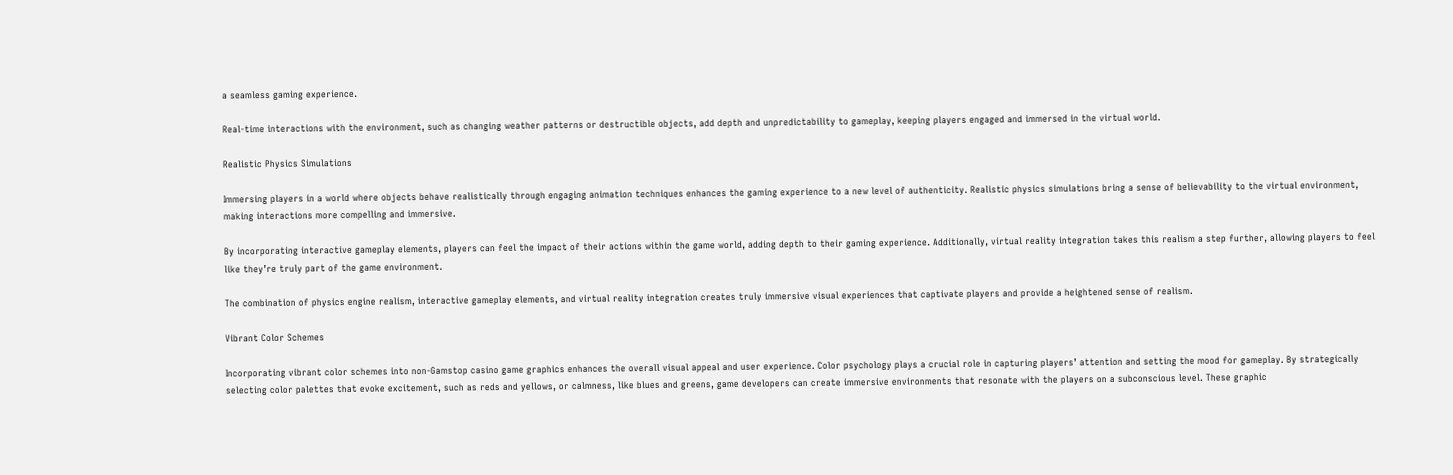a seamless gaming experience.

Real-time interactions with the environment, such as changing weather patterns or destructible objects, add depth and unpredictability to gameplay, keeping players engaged and immersed in the virtual world.

Realistic Physics Simulations

Immersing players in a world where objects behave realistically through engaging animation techniques enhances the gaming experience to a new level of authenticity. Realistic physics simulations bring a sense of believability to the virtual environment, making interactions more compelling and immersive.

By incorporating interactive gameplay elements, players can feel the impact of their actions within the game world, adding depth to their gaming experience. Additionally, virtual reality integration takes this realism a step further, allowing players to feel like they’re truly part of the game environment.

The combination of physics engine realism, interactive gameplay elements, and virtual reality integration creates truly immersive visual experiences that captivate players and provide a heightened sense of realism.

Vibrant Color Schemes

Incorporating vibrant color schemes into non-Gamstop casino game graphics enhances the overall visual appeal and user experience. Color psychology plays a crucial role in capturing players’ attention and setting the mood for gameplay. By strategically selecting color palettes that evoke excitement, such as reds and yellows, or calmness, like blues and greens, game developers can create immersive environments that resonate with the players on a subconscious level. These graphic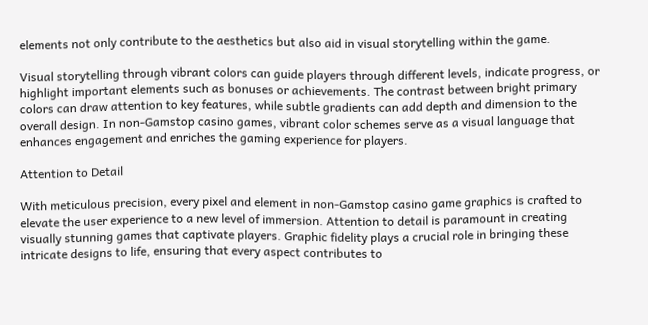elements not only contribute to the aesthetics but also aid in visual storytelling within the game.

Visual storytelling through vibrant colors can guide players through different levels, indicate progress, or highlight important elements such as bonuses or achievements. The contrast between bright primary colors can draw attention to key features, while subtle gradients can add depth and dimension to the overall design. In non-Gamstop casino games, vibrant color schemes serve as a visual language that enhances engagement and enriches the gaming experience for players.

Attention to Detail

With meticulous precision, every pixel and element in non-Gamstop casino game graphics is crafted to elevate the user experience to a new level of immersion. Attention to detail is paramount in creating visually stunning games that captivate players. Graphic fidelity plays a crucial role in bringing these intricate designs to life, ensuring that every aspect contributes to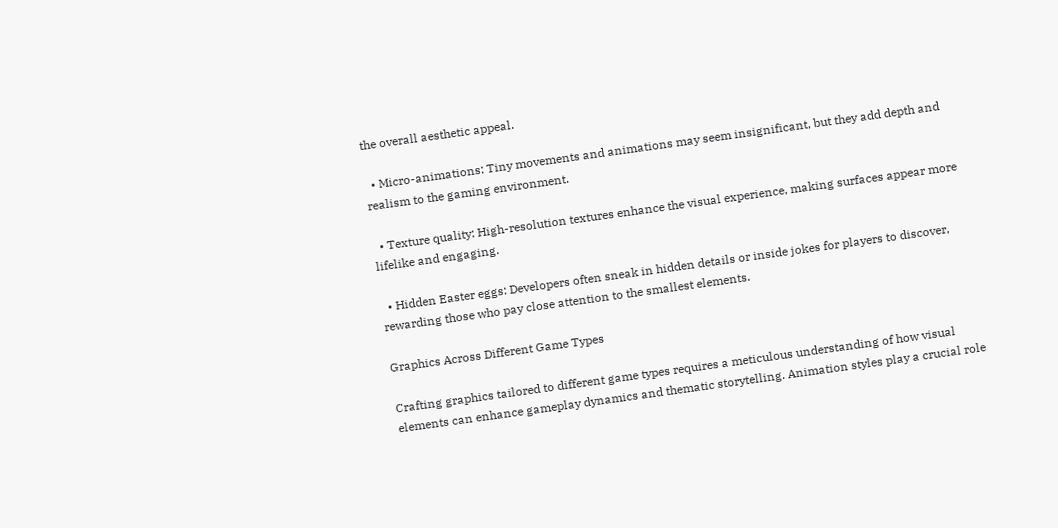the overall aesthetic appeal.

  • Micro-animations: Tiny movements and animations may seem insignificant, but they add depth and realism to the gaming environment.

  • Texture quality: High-resolution textures enhance the visual experience, making surfaces appear more lifelike and engaging.

  • Hidden Easter eggs: Developers often sneak in hidden details or inside jokes for players to discover, rewarding those who pay close attention to the smallest elements.

Graphics Across Different Game Types

Crafting graphics tailored to different game types requires a meticulous understanding of how visual elements can enhance gameplay dynamics and thematic storytelling. Animation styles play a crucial role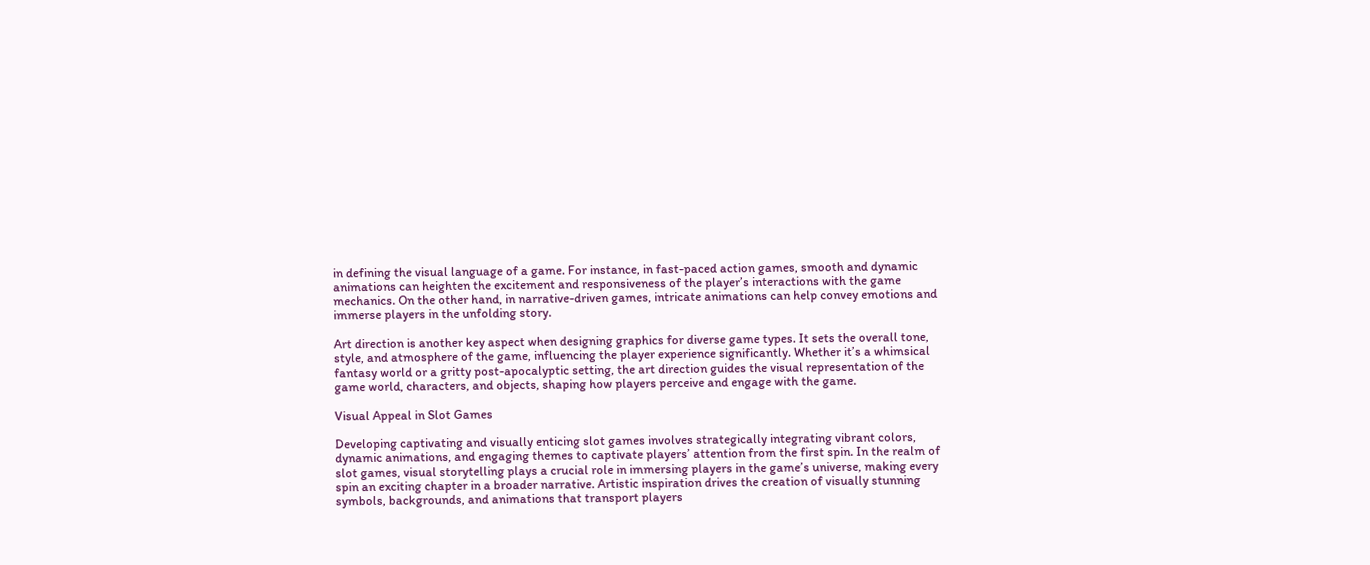in defining the visual language of a game. For instance, in fast-paced action games, smooth and dynamic animations can heighten the excitement and responsiveness of the player’s interactions with the game mechanics. On the other hand, in narrative-driven games, intricate animations can help convey emotions and immerse players in the unfolding story.

Art direction is another key aspect when designing graphics for diverse game types. It sets the overall tone, style, and atmosphere of the game, influencing the player experience significantly. Whether it’s a whimsical fantasy world or a gritty post-apocalyptic setting, the art direction guides the visual representation of the game world, characters, and objects, shaping how players perceive and engage with the game.

Visual Appeal in Slot Games

Developing captivating and visually enticing slot games involves strategically integrating vibrant colors, dynamic animations, and engaging themes to captivate players’ attention from the first spin. In the realm of slot games, visual storytelling plays a crucial role in immersing players in the game’s universe, making every spin an exciting chapter in a broader narrative. Artistic inspiration drives the creation of visually stunning symbols, backgrounds, and animations that transport players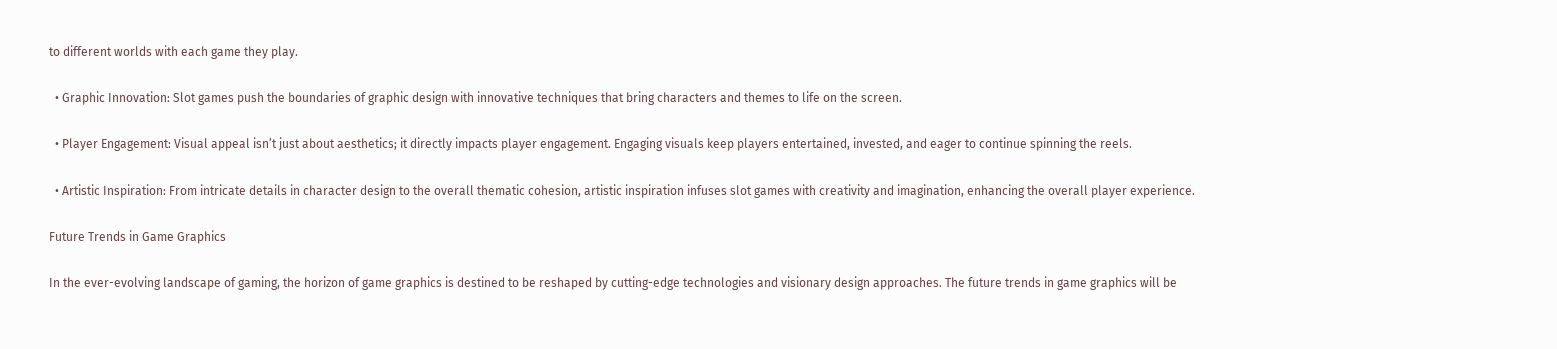to different worlds with each game they play.

  • Graphic Innovation: Slot games push the boundaries of graphic design with innovative techniques that bring characters and themes to life on the screen.

  • Player Engagement: Visual appeal isn’t just about aesthetics; it directly impacts player engagement. Engaging visuals keep players entertained, invested, and eager to continue spinning the reels.

  • Artistic Inspiration: From intricate details in character design to the overall thematic cohesion, artistic inspiration infuses slot games with creativity and imagination, enhancing the overall player experience.

Future Trends in Game Graphics

In the ever-evolving landscape of gaming, the horizon of game graphics is destined to be reshaped by cutting-edge technologies and visionary design approaches. The future trends in game graphics will be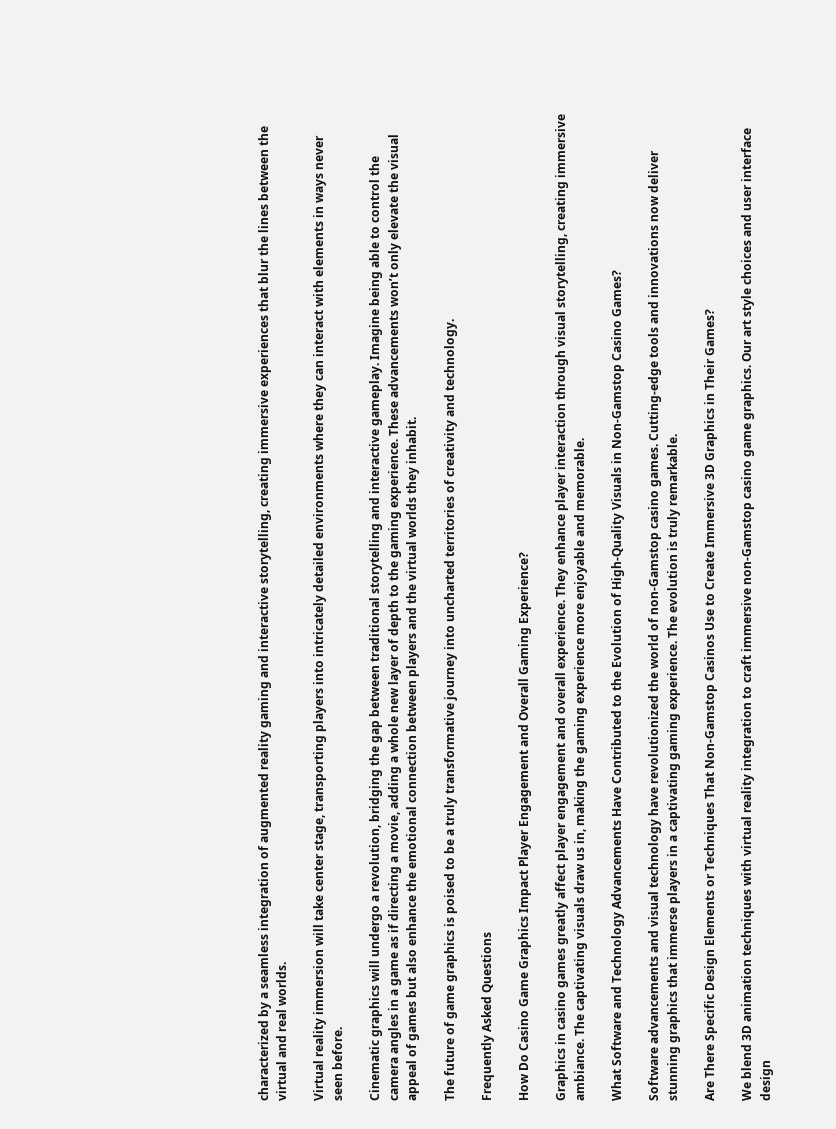characterized by a seamless integration of augmented reality gaming and interactive storytelling, creating immersive experiences that blur the lines between the virtual and real worlds.

Virtual reality immersion will take center stage, transporting players into intricately detailed environments where they can interact with elements in ways never seen before.

Cinematic graphics will undergo a revolution, bridging the gap between traditional storytelling and interactive gameplay. Imagine being able to control the camera angles in a game as if directing a movie, adding a whole new layer of depth to the gaming experience. These advancements won’t only elevate the visual appeal of games but also enhance the emotional connection between players and the virtual worlds they inhabit.

The future of game graphics is poised to be a truly transformative journey into uncharted territories of creativity and technology.

Frequently Asked Questions

How Do Casino Game Graphics Impact Player Engagement and Overall Gaming Experience?

Graphics in casino games greatly affect player engagement and overall experience. They enhance player interaction through visual storytelling, creating immersive ambiance. The captivating visuals draw us in, making the gaming experience more enjoyable and memorable.

What Software and Technology Advancements Have Contributed to the Evolution of High-Quality Visuals in Non-Gamstop Casino Games?

Software advancements and visual technology have revolutionized the world of non-Gamstop casino games. Cutting-edge tools and innovations now deliver stunning graphics that immerse players in a captivating gaming experience. The evolution is truly remarkable.

Are There Specific Design Elements or Techniques That Non-Gamstop Casinos Use to Create Immersive 3D Graphics in Their Games?

We blend 3D animation techniques with virtual reality integration to craft immersive non-Gamstop casino game graphics. Our art style choices and user interface design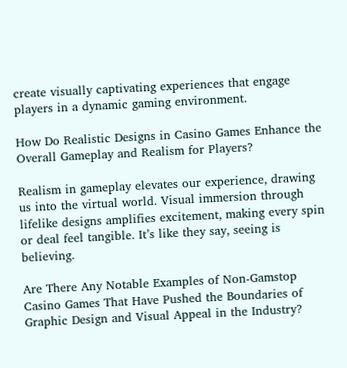create visually captivating experiences that engage players in a dynamic gaming environment.

How Do Realistic Designs in Casino Games Enhance the Overall Gameplay and Realism for Players?

Realism in gameplay elevates our experience, drawing us into the virtual world. Visual immersion through lifelike designs amplifies excitement, making every spin or deal feel tangible. It’s like they say, seeing is believing.

Are There Any Notable Examples of Non-Gamstop Casino Games That Have Pushed the Boundaries of Graphic Design and Visual Appeal in the Industry?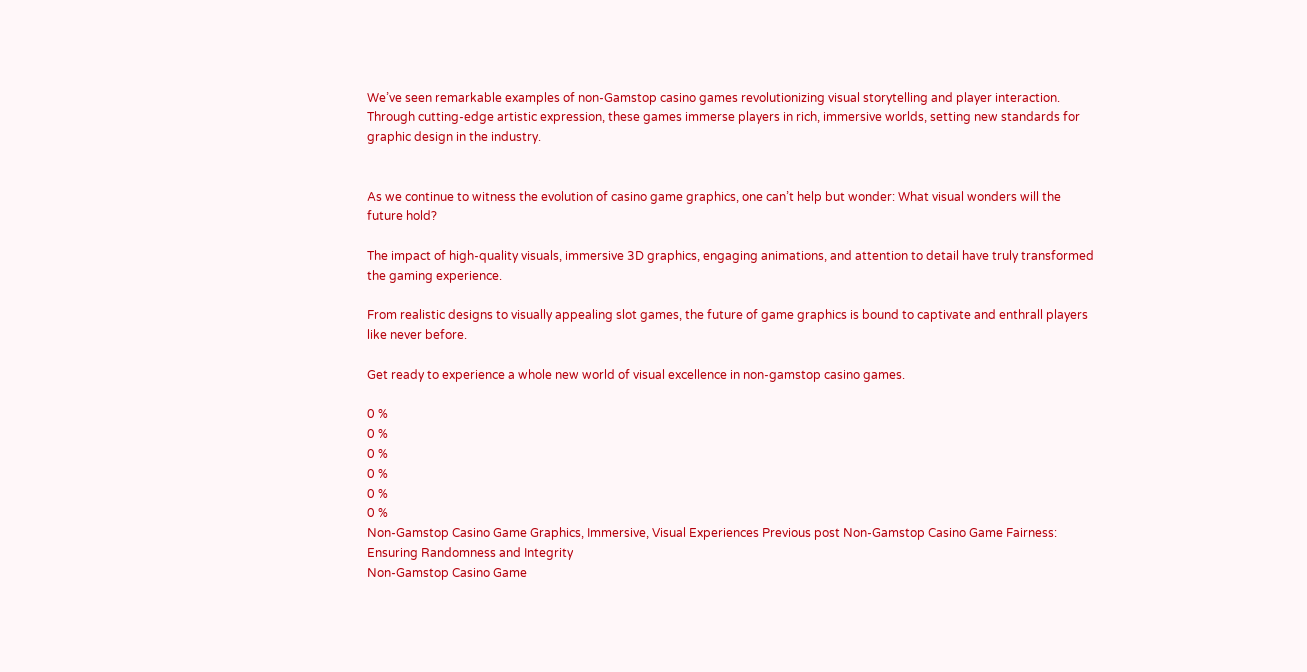We’ve seen remarkable examples of non-Gamstop casino games revolutionizing visual storytelling and player interaction. Through cutting-edge artistic expression, these games immerse players in rich, immersive worlds, setting new standards for graphic design in the industry.


As we continue to witness the evolution of casino game graphics, one can’t help but wonder: What visual wonders will the future hold?

The impact of high-quality visuals, immersive 3D graphics, engaging animations, and attention to detail have truly transformed the gaming experience.

From realistic designs to visually appealing slot games, the future of game graphics is bound to captivate and enthrall players like never before.

Get ready to experience a whole new world of visual excellence in non-gamstop casino games.

0 %
0 %
0 %
0 %
0 %
0 %
Non-Gamstop Casino Game Graphics, Immersive, Visual Experiences Previous post Non-Gamstop Casino Game Fairness: Ensuring Randomness and Integrity
Non-Gamstop Casino Game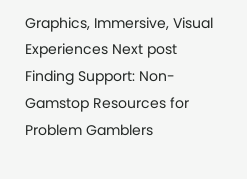Graphics, Immersive, Visual Experiences Next post Finding Support: Non-Gamstop Resources for Problem Gamblers